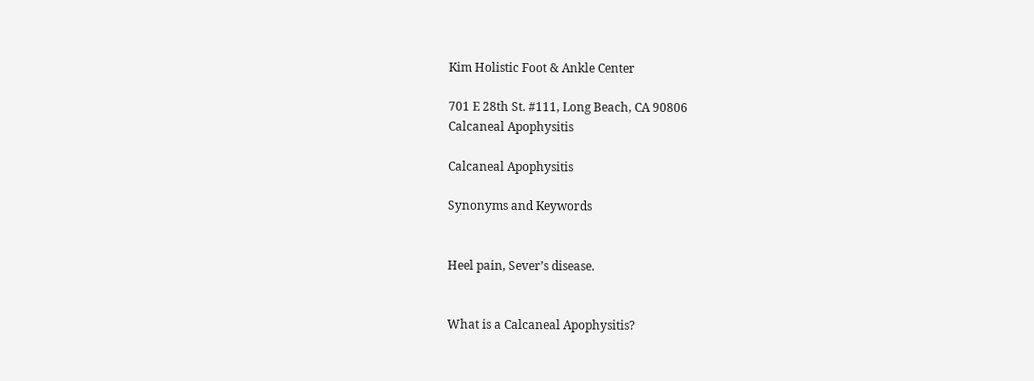Kim Holistic Foot & Ankle Center

701 E 28th St. #111, Long Beach, CA 90806
Calcaneal Apophysitis

Calcaneal Apophysitis

Synonyms and Keywords


Heel pain, Sever’s disease.


What is a Calcaneal Apophysitis?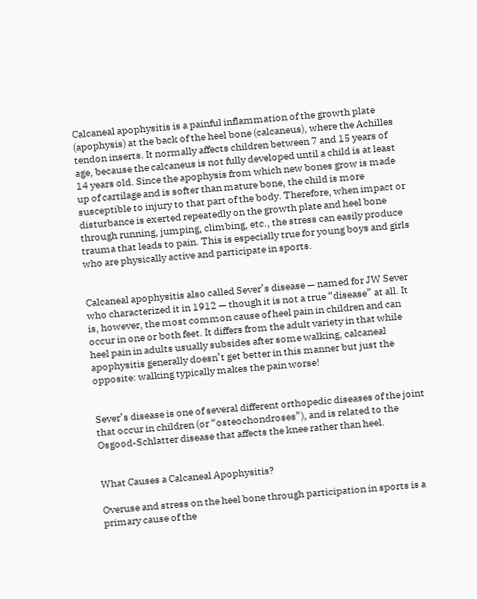Calcaneal apophysitis is a painful inflammation of the growth plate (apophysis) at the back of the heel bone (calcaneus), where the Achilles tendon inserts. It normally affects children between 7 and 15 years of age, because the calcaneus is not fully developed until a child is at least 14 years old. Since the apophysis from which new bones grow is made up of cartilage and is softer than mature bone, the child is more susceptible to injury to that part of the body. Therefore, when impact or disturbance is exerted repeatedly on the growth plate and heel bone through running, jumping, climbing, etc., the stress can easily produce trauma that leads to pain. This is especially true for young boys and girls who are physically active and participate in sports.


Calcaneal apophysitis also called Sever’s disease — named for JW Sever who characterized it in 1912 — though it is not a true “disease” at all. It is, however, the most common cause of heel pain in children and can occur in one or both feet. It differs from the adult variety in that while heel pain in adults usually subsides after some walking, calcaneal apophysitis generally doesn’t get better in this manner but just the opposite: walking typically makes the pain worse!


Sever’s disease is one of several different orthopedic diseases of the joint that occur in children (or “osteochondroses”), and is related to the Osgood-Schlatter disease that affects the knee rather than heel.


What Causes a Calcaneal Apophysitis?

Overuse and stress on the heel bone through participation in sports is a primary cause of the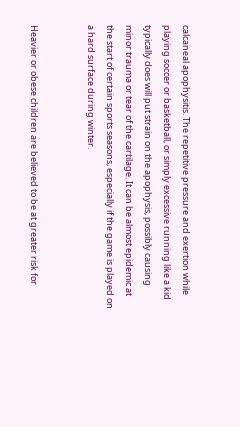calcaneal apophysitis. The repetitive pressure and exertion while playing soccer or basketball, or simply excessive running like a kid typically does will put strain on the apophysis, possibly causing minor trauma or tear of the cartilage. It can be almost epidemic at the start of certain sports seasons, especially if the game is played on a hard surface during winter.


Heavier or obese children are believed to be at greater risk for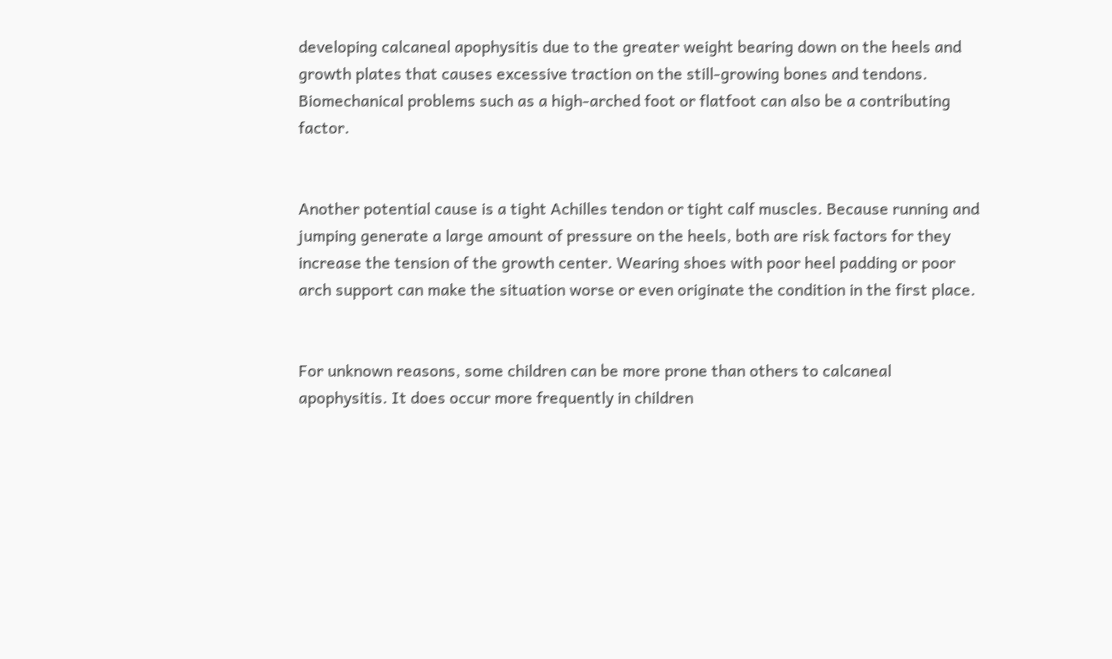developing calcaneal apophysitis due to the greater weight bearing down on the heels and growth plates that causes excessive traction on the still-growing bones and tendons. Biomechanical problems such as a high-arched foot or flatfoot can also be a contributing factor.


Another potential cause is a tight Achilles tendon or tight calf muscles. Because running and jumping generate a large amount of pressure on the heels, both are risk factors for they increase the tension of the growth center. Wearing shoes with poor heel padding or poor arch support can make the situation worse or even originate the condition in the first place.


For unknown reasons, some children can be more prone than others to calcaneal apophysitis. It does occur more frequently in children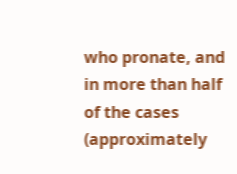who pronate, and in more than half of the cases (approximately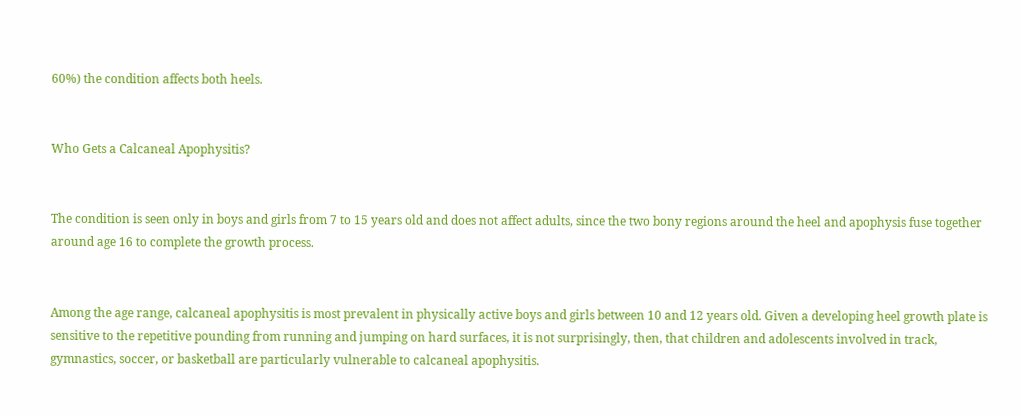60%) the condition affects both heels.


Who Gets a Calcaneal Apophysitis?


The condition is seen only in boys and girls from 7 to 15 years old and does not affect adults, since the two bony regions around the heel and apophysis fuse together around age 16 to complete the growth process.


Among the age range, calcaneal apophysitis is most prevalent in physically active boys and girls between 10 and 12 years old. Given a developing heel growth plate is sensitive to the repetitive pounding from running and jumping on hard surfaces, it is not surprisingly, then, that children and adolescents involved in track, gymnastics, soccer, or basketball are particularly vulnerable to calcaneal apophysitis.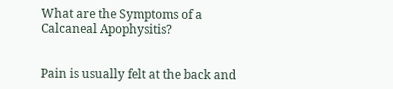What are the Symptoms of a Calcaneal Apophysitis?


Pain is usually felt at the back and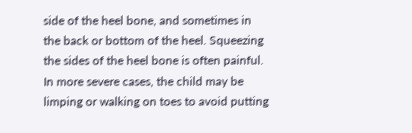side of the heel bone, and sometimes in the back or bottom of the heel. Squeezing the sides of the heel bone is often painful. In more severe cases, the child may be limping or walking on toes to avoid putting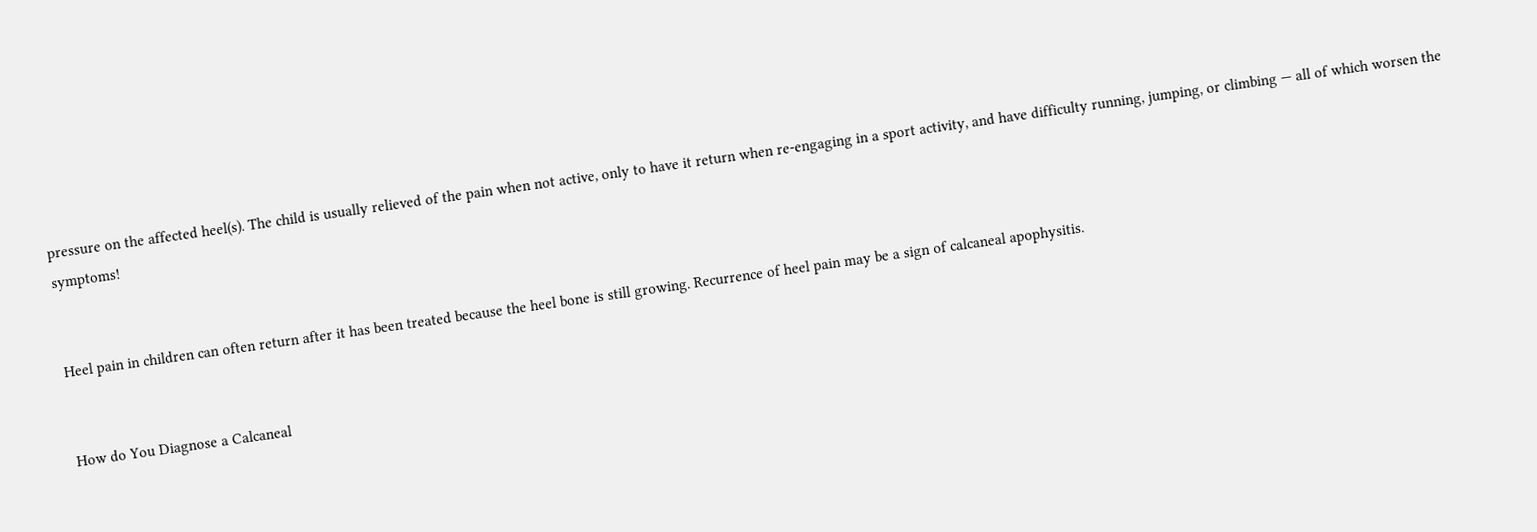pressure on the affected heel(s). The child is usually relieved of the pain when not active, only to have it return when re-engaging in a sport activity, and have difficulty running, jumping, or climbing — all of which worsen the symptoms!


Heel pain in children can often return after it has been treated because the heel bone is still growing. Recurrence of heel pain may be a sign of calcaneal apophysitis.


How do You Diagnose a Calcaneal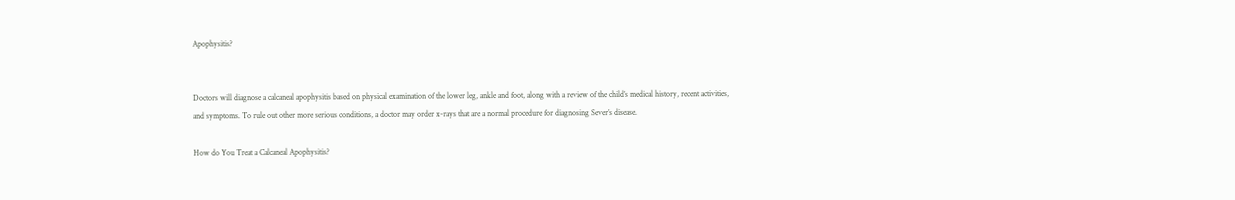Apophysitis?


Doctors will diagnose a calcaneal apophysitis based on physical examination of the lower leg, ankle and foot, along with a review of the child’s medical history, recent activities, and symptoms. To rule out other more serious conditions, a doctor may order x-rays that are a normal procedure for diagnosing Sever’s disease.

How do You Treat a Calcaneal Apophysitis?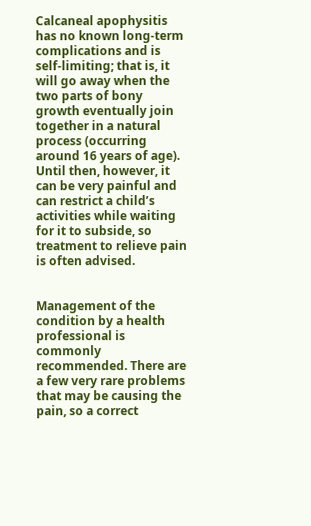Calcaneal apophysitis has no known long-term complications and is self-limiting; that is, it will go away when the two parts of bony growth eventually join together in a natural process (occurring around 16 years of age). Until then, however, it can be very painful and can restrict a child’s activities while waiting for it to subside, so treatment to relieve pain is often advised.


Management of the condition by a health professional is commonly recommended. There are a few very rare problems that may be causing the pain, so a correct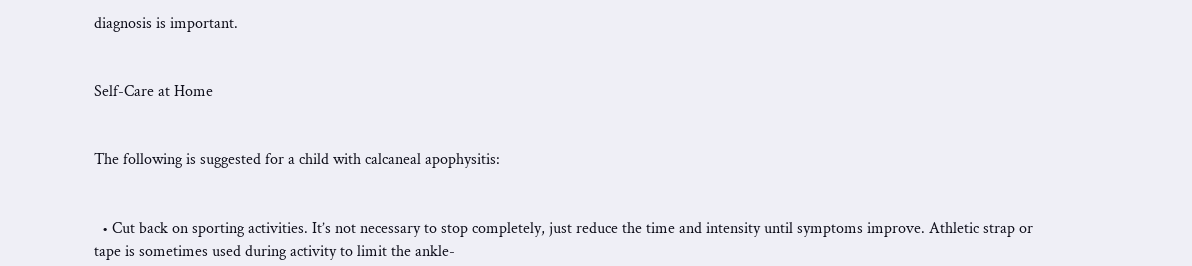diagnosis is important.


Self-Care at Home


The following is suggested for a child with calcaneal apophysitis:


  • Cut back on sporting activities. It’s not necessary to stop completely, just reduce the time and intensity until symptoms improve. Athletic strap or tape is sometimes used during activity to limit the ankle-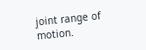joint range of motion.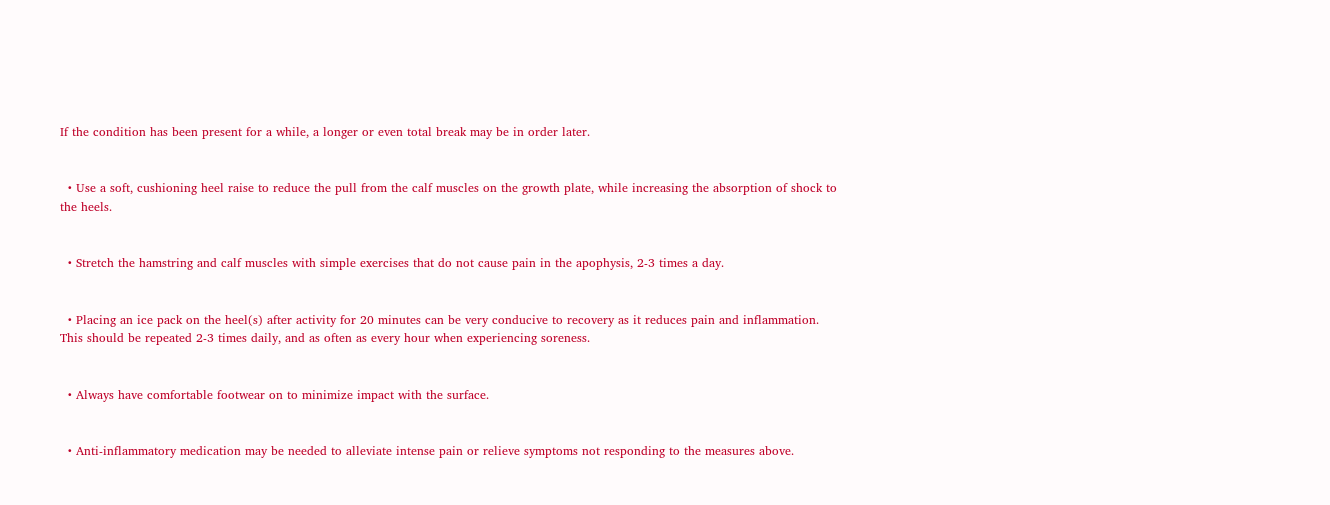If the condition has been present for a while, a longer or even total break may be in order later.


  • Use a soft, cushioning heel raise to reduce the pull from the calf muscles on the growth plate, while increasing the absorption of shock to the heels.


  • Stretch the hamstring and calf muscles with simple exercises that do not cause pain in the apophysis, 2-3 times a day.


  • Placing an ice pack on the heel(s) after activity for 20 minutes can be very conducive to recovery as it reduces pain and inflammation. This should be repeated 2-3 times daily, and as often as every hour when experiencing soreness.


  • Always have comfortable footwear on to minimize impact with the surface.


  • Anti-inflammatory medication may be needed to alleviate intense pain or relieve symptoms not responding to the measures above.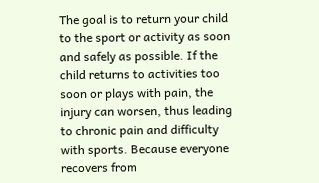The goal is to return your child to the sport or activity as soon and safely as possible. If the child returns to activities too soon or plays with pain, the injury can worsen, thus leading to chronic pain and difficulty with sports. Because everyone recovers from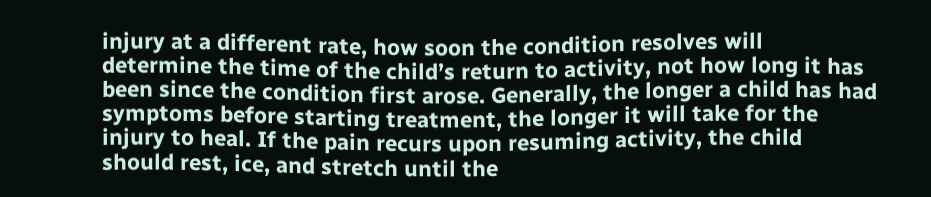injury at a different rate, how soon the condition resolves will determine the time of the child’s return to activity, not how long it has been since the condition first arose. Generally, the longer a child has had symptoms before starting treatment, the longer it will take for the injury to heal. If the pain recurs upon resuming activity, the child should rest, ice, and stretch until the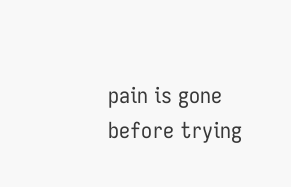pain is gone before trying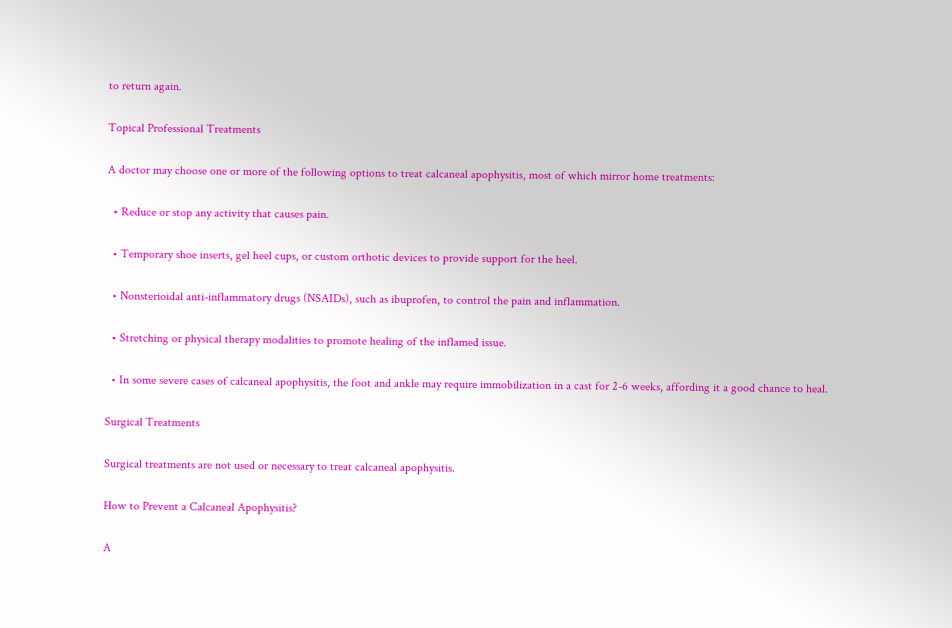to return again.


Topical Professional Treatments


A doctor may choose one or more of the following options to treat calcaneal apophysitis, most of which mirror home treatments:


  • Reduce or stop any activity that causes pain.


  • Temporary shoe inserts, gel heel cups, or custom orthotic devices to provide support for the heel.


  • Nonsterioidal anti-inflammatory drugs (NSAIDs), such as ibuprofen, to control the pain and inflammation.


  • Stretching or physical therapy modalities to promote healing of the inflamed issue.


  • In some severe cases of calcaneal apophysitis, the foot and ankle may require immobilization in a cast for 2-6 weeks, affording it a good chance to heal.


Surgical Treatments


Surgical treatments are not used or necessary to treat calcaneal apophysitis.


How to Prevent a Calcaneal Apophysitis?


A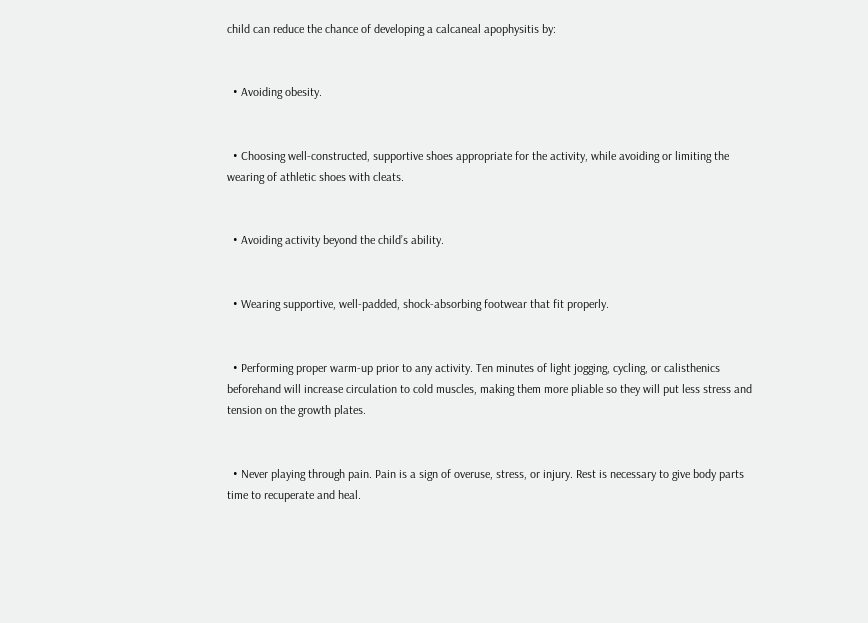child can reduce the chance of developing a calcaneal apophysitis by:


  • Avoiding obesity.


  • Choosing well-constructed, supportive shoes appropriate for the activity, while avoiding or limiting the wearing of athletic shoes with cleats.


  • Avoiding activity beyond the child’s ability.


  • Wearing supportive, well-padded, shock-absorbing footwear that fit properly.


  • Performing proper warm-up prior to any activity. Ten minutes of light jogging, cycling, or calisthenics beforehand will increase circulation to cold muscles, making them more pliable so they will put less stress and tension on the growth plates.


  • Never playing through pain. Pain is a sign of overuse, stress, or injury. Rest is necessary to give body parts time to recuperate and heal.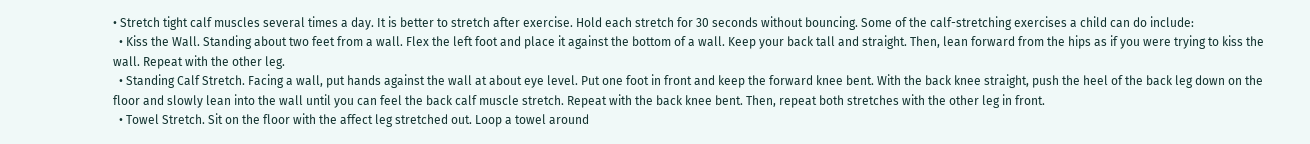• Stretch tight calf muscles several times a day. It is better to stretch after exercise. Hold each stretch for 30 seconds without bouncing. Some of the calf-stretching exercises a child can do include:
  • Kiss the Wall. Standing about two feet from a wall. Flex the left foot and place it against the bottom of a wall. Keep your back tall and straight. Then, lean forward from the hips as if you were trying to kiss the wall. Repeat with the other leg.
  • Standing Calf Stretch. Facing a wall, put hands against the wall at about eye level. Put one foot in front and keep the forward knee bent. With the back knee straight, push the heel of the back leg down on the floor and slowly lean into the wall until you can feel the back calf muscle stretch. Repeat with the back knee bent. Then, repeat both stretches with the other leg in front.
  • Towel Stretch. Sit on the floor with the affect leg stretched out. Loop a towel around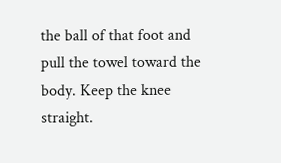the ball of that foot and pull the towel toward the body. Keep the knee straight.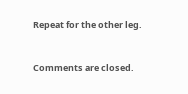Repeat for the other leg.


Comments are closed.